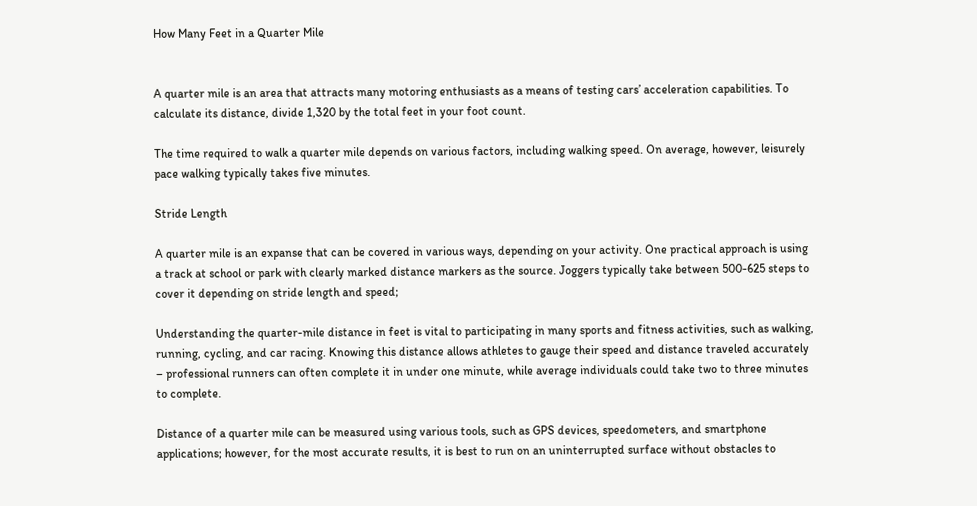How Many Feet in a Quarter Mile


A quarter mile is an area that attracts many motoring enthusiasts as a means of testing cars’ acceleration capabilities. To calculate its distance, divide 1,320 by the total feet in your foot count.

The time required to walk a quarter mile depends on various factors, including walking speed. On average, however, leisurely pace walking typically takes five minutes.

Stride Length

A quarter mile is an expanse that can be covered in various ways, depending on your activity. One practical approach is using a track at school or park with clearly marked distance markers as the source. Joggers typically take between 500-625 steps to cover it depending on stride length and speed;

Understanding the quarter-mile distance in feet is vital to participating in many sports and fitness activities, such as walking, running, cycling, and car racing. Knowing this distance allows athletes to gauge their speed and distance traveled accurately – professional runners can often complete it in under one minute, while average individuals could take two to three minutes to complete.

Distance of a quarter mile can be measured using various tools, such as GPS devices, speedometers, and smartphone applications; however, for the most accurate results, it is best to run on an uninterrupted surface without obstacles to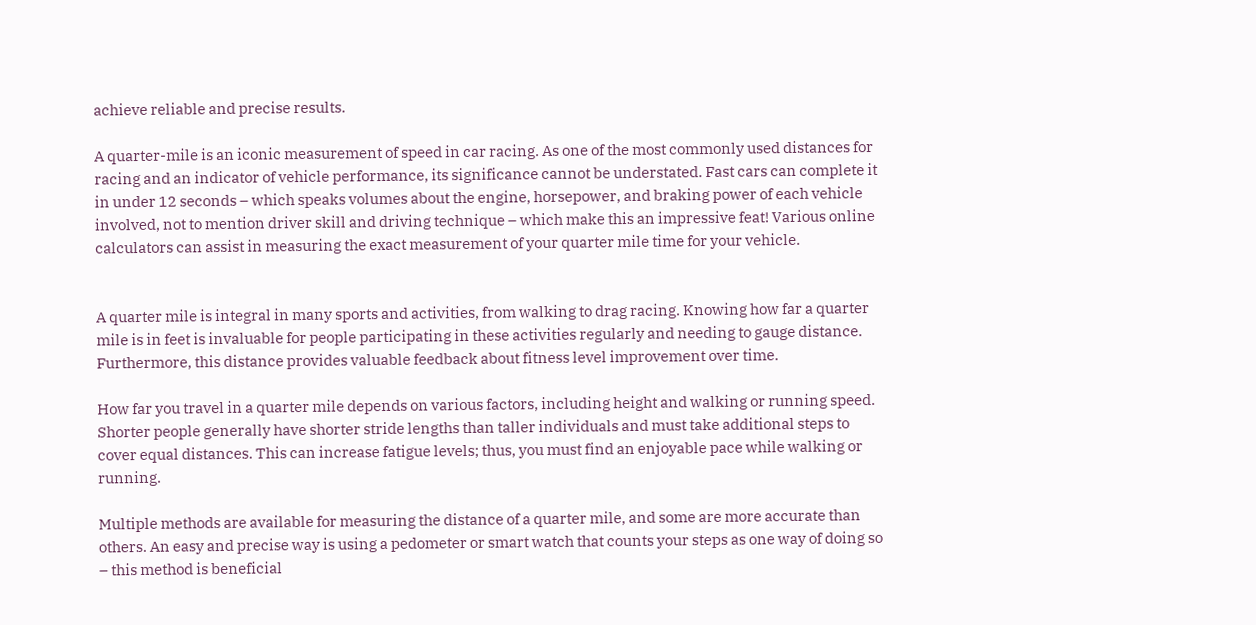achieve reliable and precise results.

A quarter-mile is an iconic measurement of speed in car racing. As one of the most commonly used distances for racing and an indicator of vehicle performance, its significance cannot be understated. Fast cars can complete it in under 12 seconds – which speaks volumes about the engine, horsepower, and braking power of each vehicle involved, not to mention driver skill and driving technique – which make this an impressive feat! Various online calculators can assist in measuring the exact measurement of your quarter mile time for your vehicle.


A quarter mile is integral in many sports and activities, from walking to drag racing. Knowing how far a quarter mile is in feet is invaluable for people participating in these activities regularly and needing to gauge distance. Furthermore, this distance provides valuable feedback about fitness level improvement over time.

How far you travel in a quarter mile depends on various factors, including height and walking or running speed. Shorter people generally have shorter stride lengths than taller individuals and must take additional steps to cover equal distances. This can increase fatigue levels; thus, you must find an enjoyable pace while walking or running.

Multiple methods are available for measuring the distance of a quarter mile, and some are more accurate than others. An easy and precise way is using a pedometer or smart watch that counts your steps as one way of doing so – this method is beneficial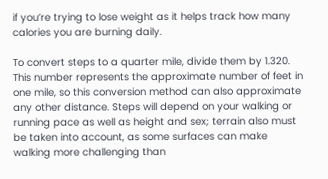if you’re trying to lose weight as it helps track how many calories you are burning daily.

To convert steps to a quarter mile, divide them by 1.320. This number represents the approximate number of feet in one mile, so this conversion method can also approximate any other distance. Steps will depend on your walking or running pace as well as height and sex; terrain also must be taken into account, as some surfaces can make walking more challenging than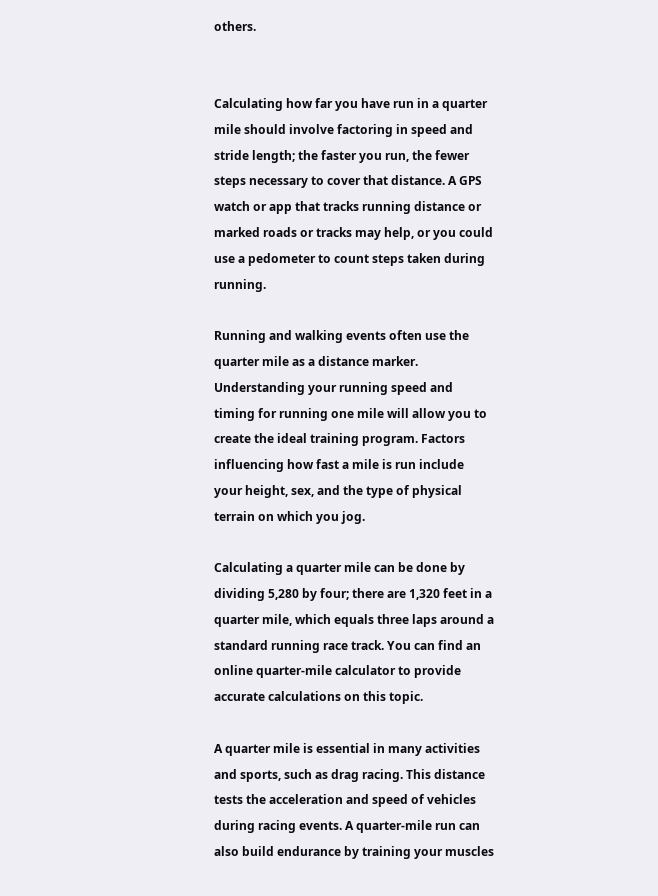others.


Calculating how far you have run in a quarter mile should involve factoring in speed and stride length; the faster you run, the fewer steps necessary to cover that distance. A GPS watch or app that tracks running distance or marked roads or tracks may help, or you could use a pedometer to count steps taken during running.

Running and walking events often use the quarter mile as a distance marker. Understanding your running speed and timing for running one mile will allow you to create the ideal training program. Factors influencing how fast a mile is run include your height, sex, and the type of physical terrain on which you jog.

Calculating a quarter mile can be done by dividing 5,280 by four; there are 1,320 feet in a quarter mile, which equals three laps around a standard running race track. You can find an online quarter-mile calculator to provide accurate calculations on this topic.

A quarter mile is essential in many activities and sports, such as drag racing. This distance tests the acceleration and speed of vehicles during racing events. A quarter-mile run can also build endurance by training your muscles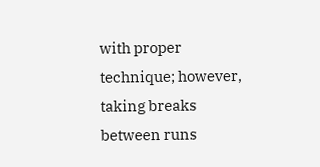with proper technique; however, taking breaks between runs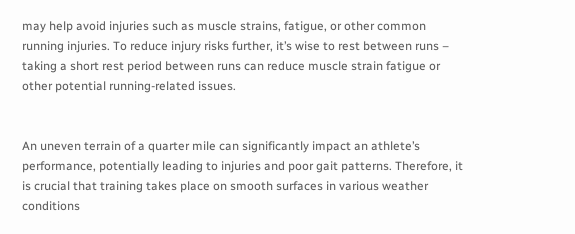may help avoid injuries such as muscle strains, fatigue, or other common running injuries. To reduce injury risks further, it’s wise to rest between runs – taking a short rest period between runs can reduce muscle strain fatigue or other potential running-related issues.


An uneven terrain of a quarter mile can significantly impact an athlete’s performance, potentially leading to injuries and poor gait patterns. Therefore, it is crucial that training takes place on smooth surfaces in various weather conditions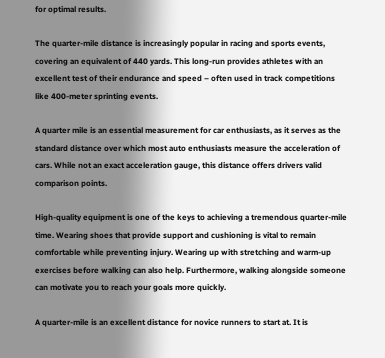for optimal results.

The quarter-mile distance is increasingly popular in racing and sports events, covering an equivalent of 440 yards. This long-run provides athletes with an excellent test of their endurance and speed – often used in track competitions like 400-meter sprinting events.

A quarter mile is an essential measurement for car enthusiasts, as it serves as the standard distance over which most auto enthusiasts measure the acceleration of cars. While not an exact acceleration gauge, this distance offers drivers valid comparison points.

High-quality equipment is one of the keys to achieving a tremendous quarter-mile time. Wearing shoes that provide support and cushioning is vital to remain comfortable while preventing injury. Wearing up with stretching and warm-up exercises before walking can also help. Furthermore, walking alongside someone can motivate you to reach your goals more quickly.

A quarter-mile is an excellent distance for novice runners to start at. It is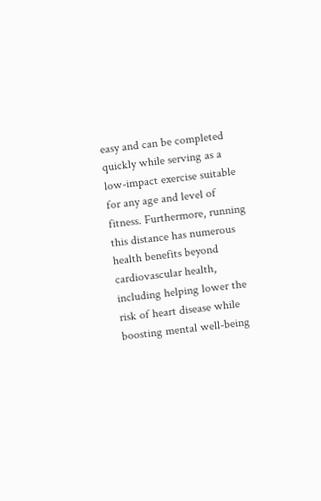easy and can be completed quickly while serving as a low-impact exercise suitable for any age and level of fitness. Furthermore, running this distance has numerous health benefits beyond cardiovascular health, including helping lower the risk of heart disease while boosting mental well-being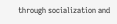through socialization and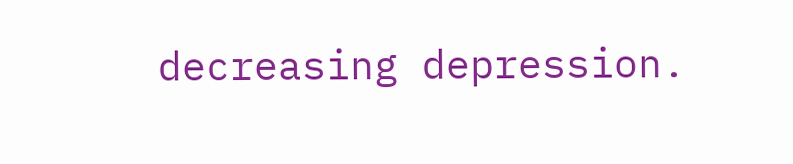decreasing depression.